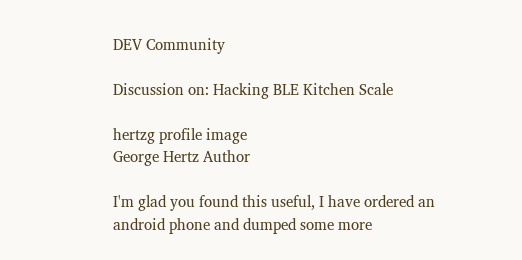DEV Community

Discussion on: Hacking BLE Kitchen Scale

hertzg profile image
George Hertz Author

I'm glad you found this useful, I have ordered an android phone and dumped some more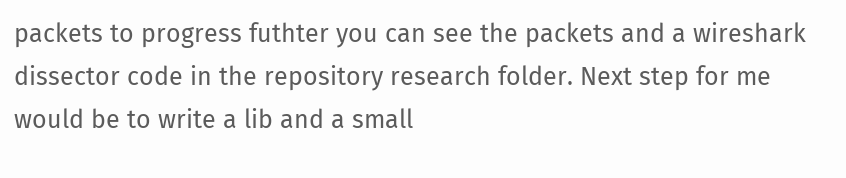packets to progress futhter you can see the packets and a wireshark dissector code in the repository research folder. Next step for me would be to write a lib and a small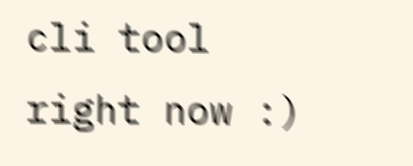cli tool right now :)